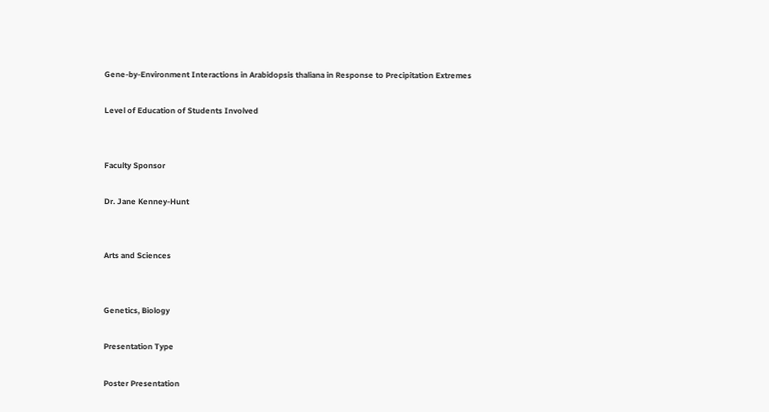Gene-by-Environment Interactions in Arabidopsis thaliana in Response to Precipitation Extremes

Level of Education of Students Involved


Faculty Sponsor

Dr. Jane Kenney-Hunt


Arts and Sciences


Genetics, Biology

Presentation Type

Poster Presentation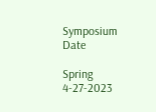Symposium Date

Spring 4-27-2023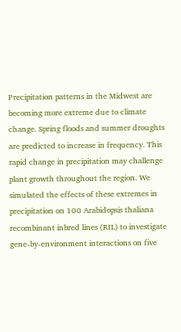Precipitation patterns in the Midwest are becoming more extreme due to climate change. Spring floods and summer droughts are predicted to increase in frequency. This rapid change in precipitation may challenge plant growth throughout the region. We simulated the effects of these extremes in precipitation on 100 Arabidopsis thaliana recombinant inbred lines (RIL) to investigate gene-by-environment interactions on five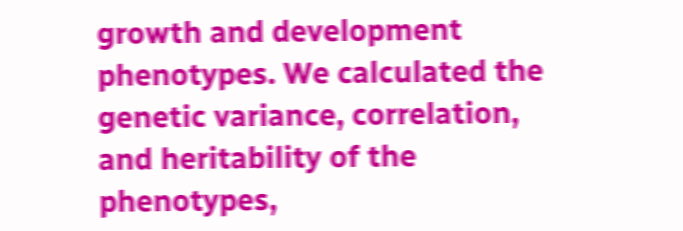growth and development phenotypes. We calculated the genetic variance, correlation, and heritability of the phenotypes,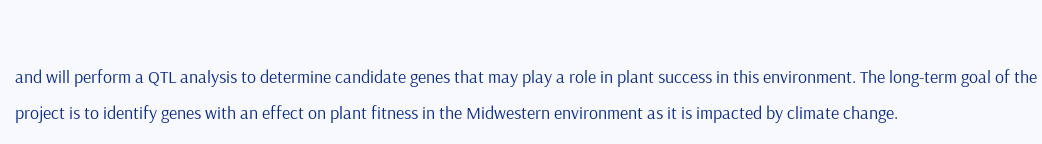and will perform a QTL analysis to determine candidate genes that may play a role in plant success in this environment. The long-term goal of the project is to identify genes with an effect on plant fitness in the Midwestern environment as it is impacted by climate change.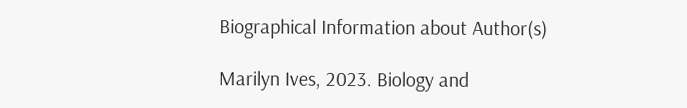Biographical Information about Author(s)

Marilyn Ives, 2023. Biology and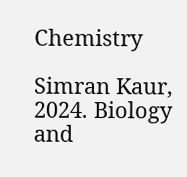Chemistry

Simran Kaur, 2024. Biology and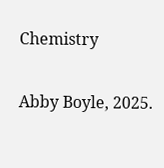Chemistry

Abby Boyle, 2025.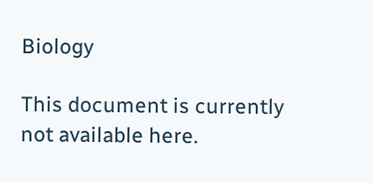Biology

This document is currently not available here.